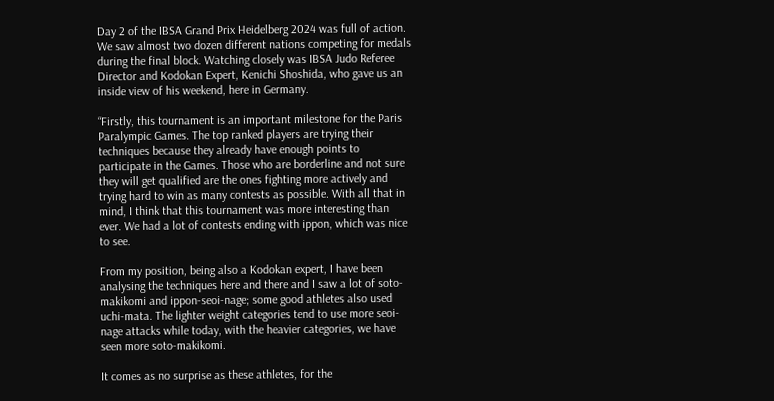Day 2 of the IBSA Grand Prix Heidelberg 2024 was full of action. We saw almost two dozen different nations competing for medals during the final block. Watching closely was IBSA Judo Referee Director and Kodokan Expert, Kenichi Shoshida, who gave us an inside view of his weekend, here in Germany.

“Firstly, this tournament is an important milestone for the Paris Paralympic Games. The top ranked players are trying their techniques because they already have enough points to participate in the Games. Those who are borderline and not sure they will get qualified are the ones fighting more actively and trying hard to win as many contests as possible. With all that in mind, I think that this tournament was more interesting than ever. We had a lot of contests ending with ippon, which was nice to see.

From my position, being also a Kodokan expert, I have been analysing the techniques here and there and I saw a lot of soto-makikomi and ippon-seoi-nage; some good athletes also used uchi-mata. The lighter weight categories tend to use more seoi-nage attacks while today, with the heavier categories, we have seen more soto-makikomi.

It comes as no surprise as these athletes, for the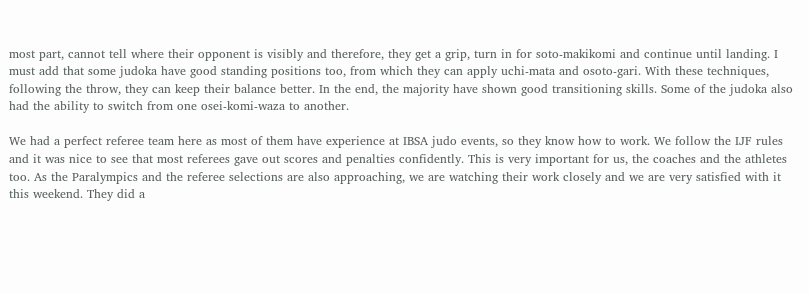most part, cannot tell where their opponent is visibly and therefore, they get a grip, turn in for soto-makikomi and continue until landing. I must add that some judoka have good standing positions too, from which they can apply uchi-mata and osoto-gari. With these techniques, following the throw, they can keep their balance better. In the end, the majority have shown good transitioning skills. Some of the judoka also had the ability to switch from one osei-komi-waza to another.

We had a perfect referee team here as most of them have experience at IBSA judo events, so they know how to work. We follow the IJF rules and it was nice to see that most referees gave out scores and penalties confidently. This is very important for us, the coaches and the athletes too. As the Paralympics and the referee selections are also approaching, we are watching their work closely and we are very satisfied with it this weekend. They did a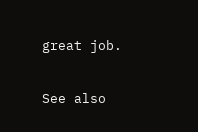great job.

See also